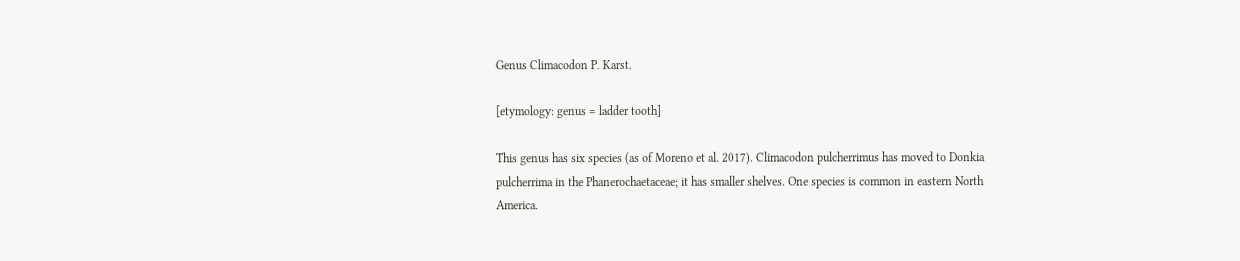Genus Climacodon P. Karst.

[etymology: genus = ladder tooth]

This genus has six species (as of Moreno et al. 2017). Climacodon pulcherrimus has moved to Donkia pulcherrima in the Phanerochaetaceae; it has smaller shelves. One species is common in eastern North America.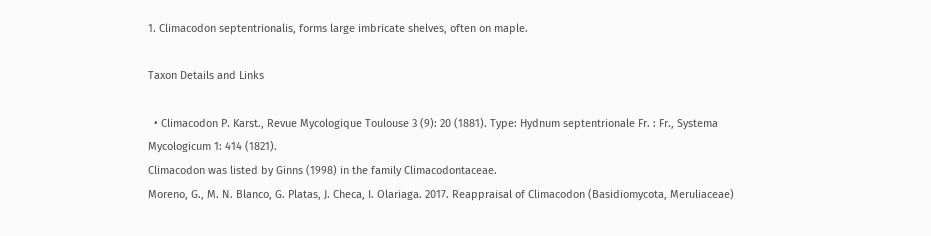1. Climacodon septentrionalis, forms large imbricate shelves, often on maple.

Taxon Details and Links

  • Climacodon P. Karst., Revue Mycologique Toulouse 3 (9): 20 (1881). Type: Hydnum septentrionale Fr. : Fr., Systema Mycologicum 1: 414 (1821).
Climacodon was listed by Ginns (1998) in the family Climacodontaceae.
Moreno, G., M. N. Blanco, G. Platas, J. Checa, I. Olariaga. 2017. Reappraisal of Climacodon (Basidiomycota, Meruliaceae)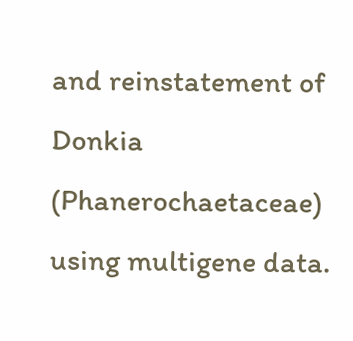and reinstatement of Donkia (Phanerochaetaceae) using multigene data.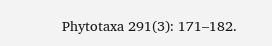Phytotaxa 291(3): 171–182.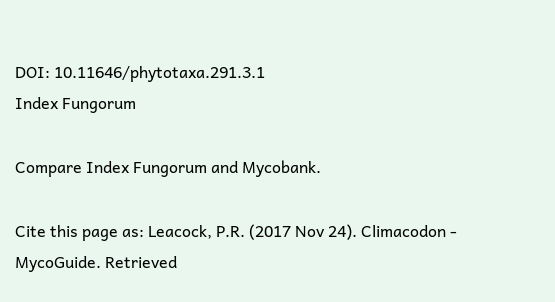DOI: 10.11646/phytotaxa.291.3.1
Index Fungorum

Compare Index Fungorum and Mycobank.

Cite this page as: Leacock, P.R. (2017 Nov 24). Climacodon - MycoGuide. Retrieved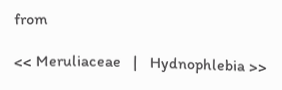from

<< Meruliaceae   |   Hydnophlebia >>